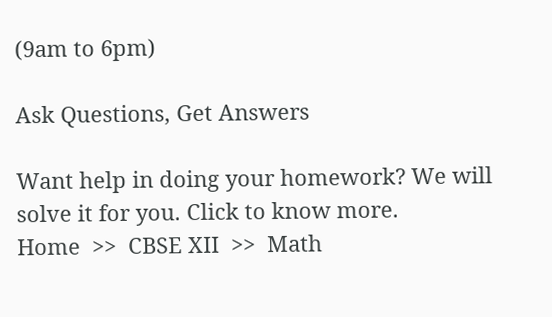(9am to 6pm)

Ask Questions, Get Answers

Want help in doing your homework? We will solve it for you. Click to know more.
Home  >>  CBSE XII  >>  Math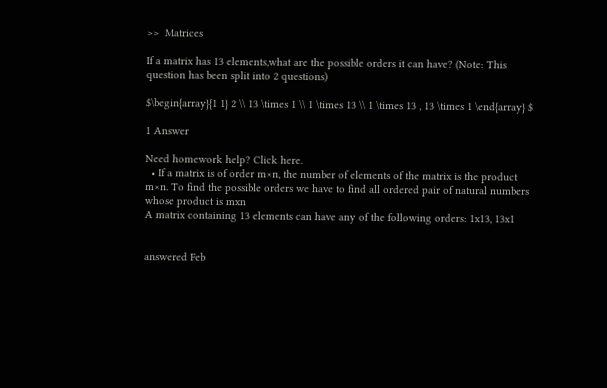>>  Matrices

If a matrix has 13 elements,what are the possible orders it can have? (Note: This question has been split into 2 questions)

$\begin{array}{1 1} 2 \\ 13 \times 1 \\ 1 \times 13 \\ 1 \times 13 , 13 \times 1 \end{array} $

1 Answer

Need homework help? Click here.
  • If a matrix is of order m×n, the number of elements of the matrix is the product m×n. To find the possible orders we have to find all ordered pair of natural numbers whose product is mxn
A matrix containing 13 elements can have any of the following orders: 1x13, 13x1


answered Feb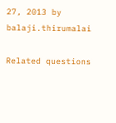27, 2013 by balaji.thirumalai

Related questions